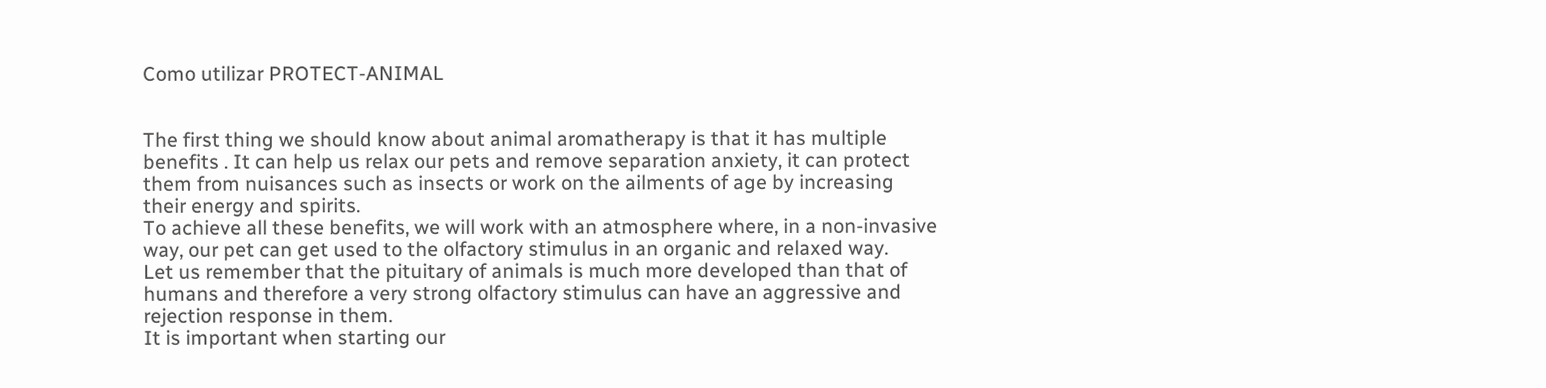Como utilizar PROTECT-ANIMAL


The first thing we should know about animal aromatherapy is that it has multiple benefits . It can help us relax our pets and remove separation anxiety, it can protect them from nuisances such as insects or work on the ailments of age by increasing their energy and spirits.
To achieve all these benefits, we will work with an atmosphere where, in a non-invasive way, our pet can get used to the olfactory stimulus in an organic and relaxed way.
Let us remember that the pituitary of animals is much more developed than that of humans and therefore a very strong olfactory stimulus can have an aggressive and rejection response in them.
It is important when starting our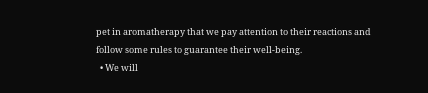pet in aromatherapy that we pay attention to their reactions and follow some rules to guarantee their well-being.
  • We will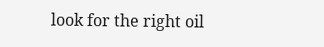look for the right oil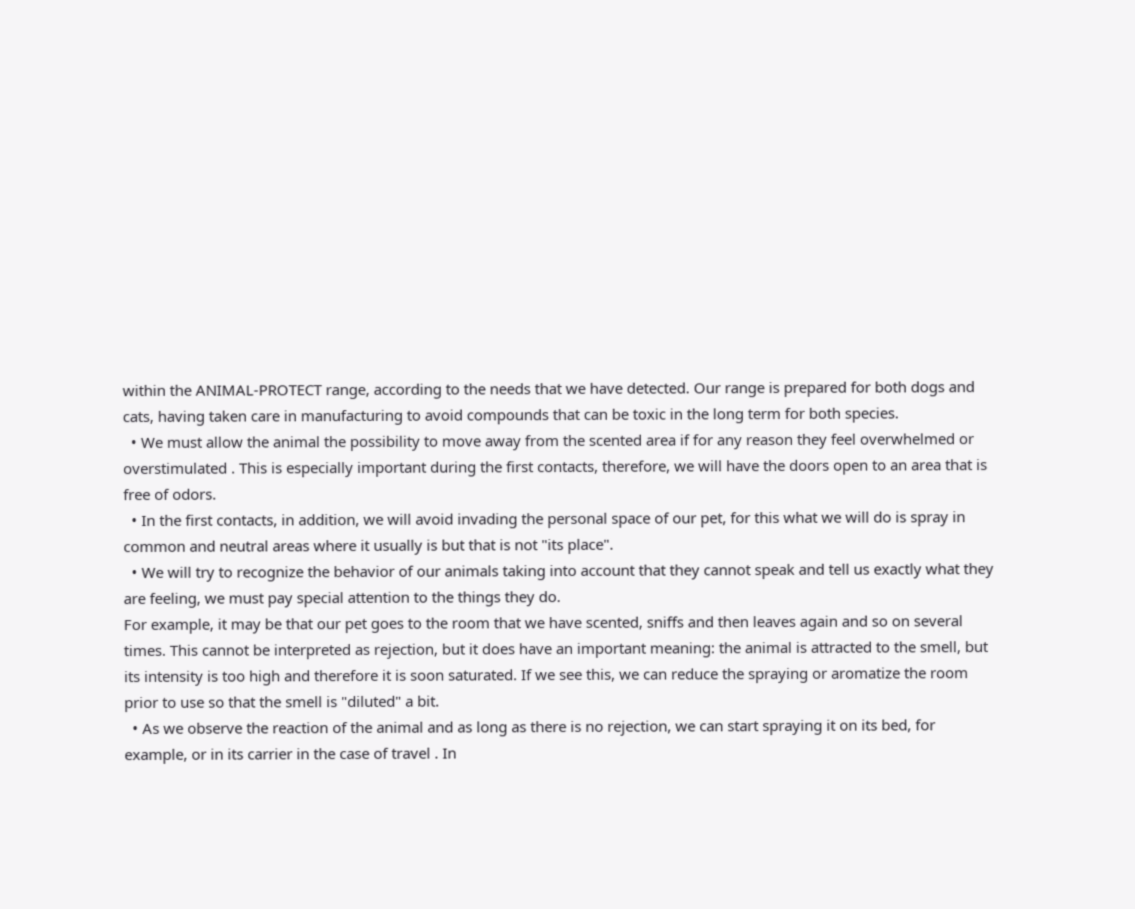within the ANIMAL-PROTECT range, according to the needs that we have detected. Our range is prepared for both dogs and cats, having taken care in manufacturing to avoid compounds that can be toxic in the long term for both species.
  • We must allow the animal the possibility to move away from the scented area if for any reason they feel overwhelmed or overstimulated . This is especially important during the first contacts, therefore, we will have the doors open to an area that is free of odors.
  • In the first contacts, in addition, we will avoid invading the personal space of our pet, for this what we will do is spray in common and neutral areas where it usually is but that is not "its place".
  • We will try to recognize the behavior of our animals taking into account that they cannot speak and tell us exactly what they are feeling, we must pay special attention to the things they do.
For example, it may be that our pet goes to the room that we have scented, sniffs and then leaves again and so on several times. This cannot be interpreted as rejection, but it does have an important meaning: the animal is attracted to the smell, but its intensity is too high and therefore it is soon saturated. If we see this, we can reduce the spraying or aromatize the room prior to use so that the smell is "diluted" a bit.
  • As we observe the reaction of the animal and as long as there is no rejection, we can start spraying it on its bed, for example, or in its carrier in the case of travel . In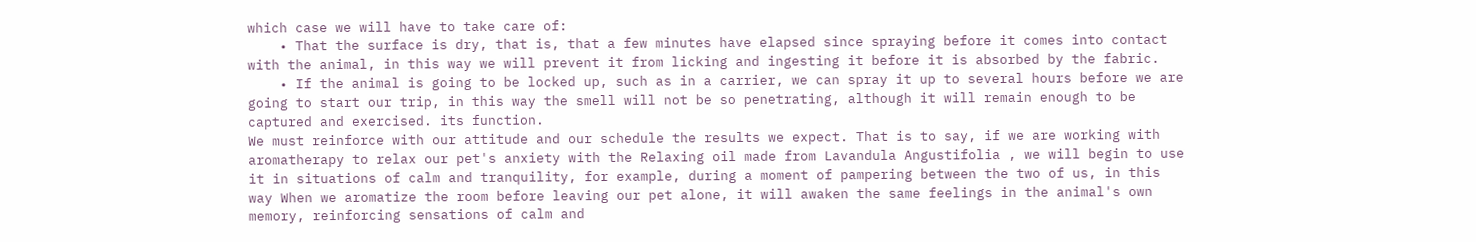which case we will have to take care of:
    • That the surface is dry, that is, that a few minutes have elapsed since spraying before it comes into contact with the animal, in this way we will prevent it from licking and ingesting it before it is absorbed by the fabric.
    • If the animal is going to be locked up, such as in a carrier, we can spray it up to several hours before we are going to start our trip, in this way the smell will not be so penetrating, although it will remain enough to be captured and exercised. its function.
We must reinforce with our attitude and our schedule the results we expect. That is to say, if we are working with aromatherapy to relax our pet's anxiety with the Relaxing oil made from Lavandula Angustifolia , we will begin to use it in situations of calm and tranquility, for example, during a moment of pampering between the two of us, in this way When we aromatize the room before leaving our pet alone, it will awaken the same feelings in the animal's own memory, reinforcing sensations of calm and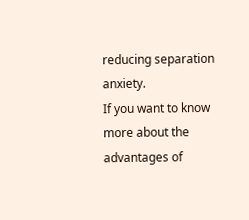reducing separation anxiety.
If you want to know more about the advantages of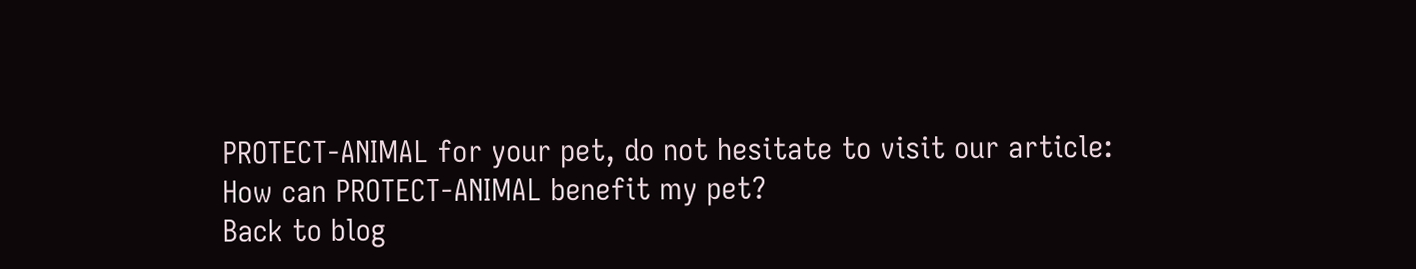PROTECT-ANIMAL for your pet, do not hesitate to visit our article:
How can PROTECT-ANIMAL benefit my pet?
Back to blog